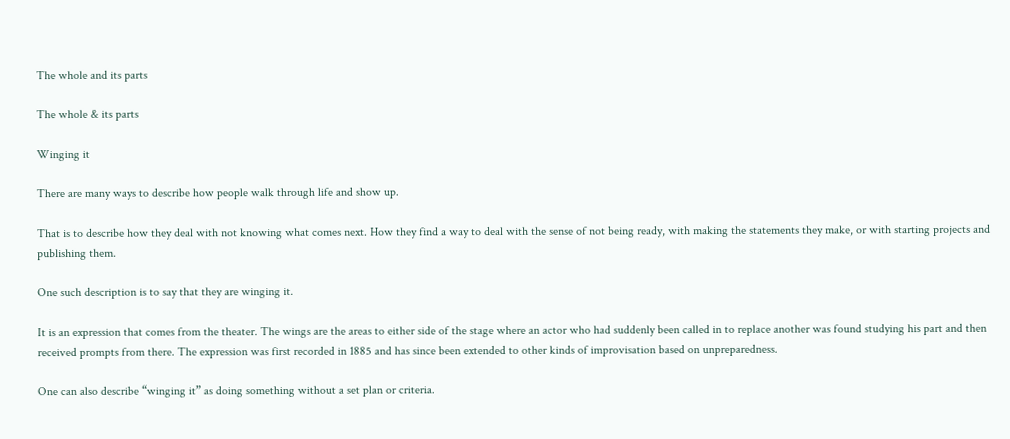The whole and its parts

The whole & its parts

Winging it

There are many ways to describe how people walk through life and show up.

That is to describe how they deal with not knowing what comes next. How they find a way to deal with the sense of not being ready, with making the statements they make, or with starting projects and publishing them.

One such description is to say that they are winging it.

It is an expression that comes from the theater. The wings are the areas to either side of the stage where an actor who had suddenly been called in to replace another was found studying his part and then received prompts from there. The expression was first recorded in 1885 and has since been extended to other kinds of improvisation based on unpreparedness.

One can also describe “winging it” as doing something without a set plan or criteria.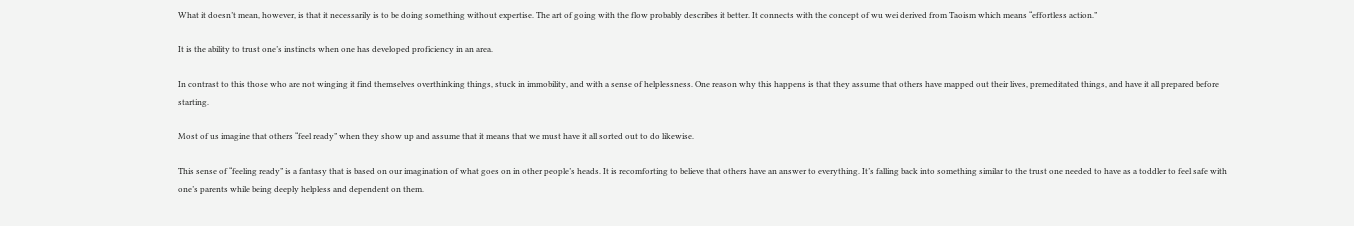What it doesn’t mean, however, is that it necessarily is to be doing something without expertise. The art of going with the flow probably describes it better. It connects with the concept of wu wei derived from Taoism which means “effortless action.”

It is the ability to trust one’s instincts when one has developed proficiency in an area.

In contrast to this those who are not winging it find themselves overthinking things, stuck in immobility, and with a sense of helplessness. One reason why this happens is that they assume that others have mapped out their lives, premeditated things, and have it all prepared before starting.

Most of us imagine that others “feel ready” when they show up and assume that it means that we must have it all sorted out to do likewise.

This sense of “feeling ready” is a fantasy that is based on our imagination of what goes on in other people’s heads. It is recomforting to believe that others have an answer to everything. It’s falling back into something similar to the trust one needed to have as a toddler to feel safe with one’s parents while being deeply helpless and dependent on them.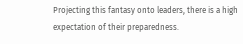Projecting this fantasy onto leaders, there is a high expectation of their preparedness.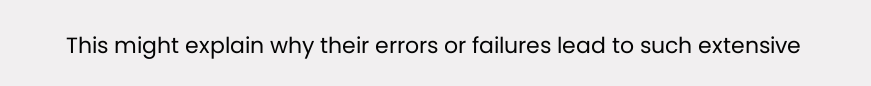This might explain why their errors or failures lead to such extensive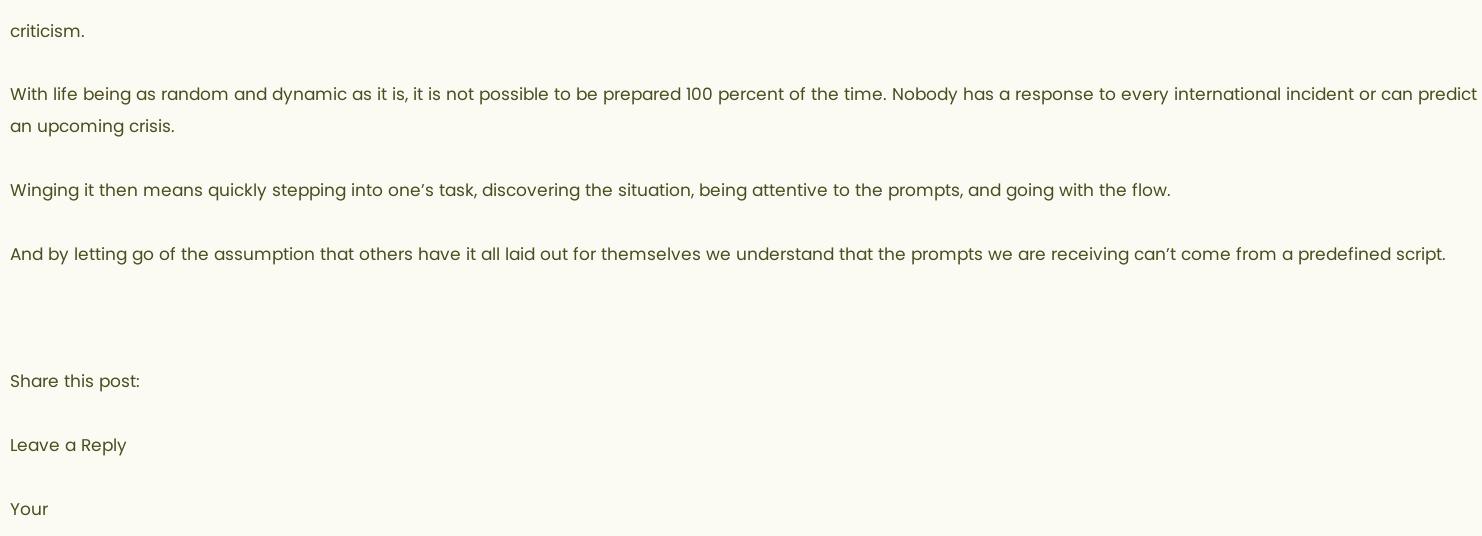criticism.

With life being as random and dynamic as it is, it is not possible to be prepared 100 percent of the time. Nobody has a response to every international incident or can predict an upcoming crisis.

Winging it then means quickly stepping into one’s task, discovering the situation, being attentive to the prompts, and going with the flow.

And by letting go of the assumption that others have it all laid out for themselves we understand that the prompts we are receiving can’t come from a predefined script.



Share this post:

Leave a Reply

Your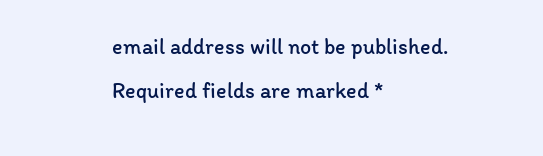email address will not be published. Required fields are marked *